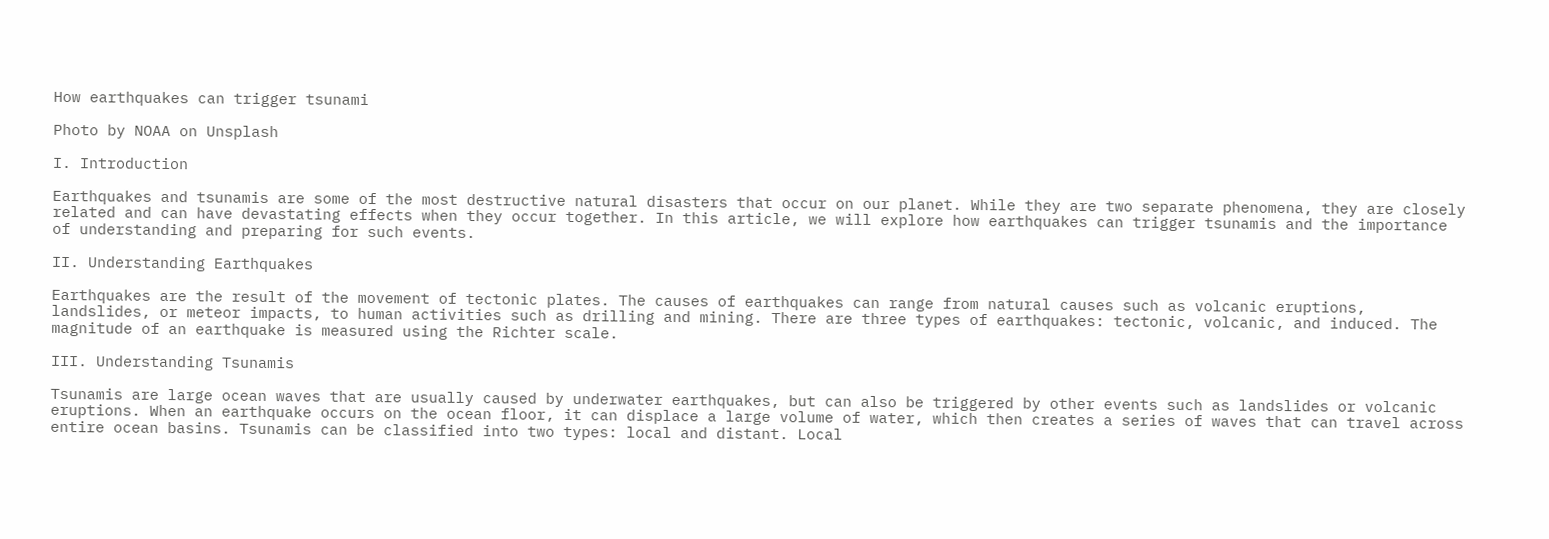How earthquakes can trigger tsunami

Photo by NOAA on Unsplash

I. Introduction

Earthquakes and tsunamis are some of the most destructive natural disasters that occur on our planet. While they are two separate phenomena, they are closely related and can have devastating effects when they occur together. In this article, we will explore how earthquakes can trigger tsunamis and the importance of understanding and preparing for such events.

II. Understanding Earthquakes

Earthquakes are the result of the movement of tectonic plates. The causes of earthquakes can range from natural causes such as volcanic eruptions, landslides, or meteor impacts, to human activities such as drilling and mining. There are three types of earthquakes: tectonic, volcanic, and induced. The magnitude of an earthquake is measured using the Richter scale.

III. Understanding Tsunamis

Tsunamis are large ocean waves that are usually caused by underwater earthquakes, but can also be triggered by other events such as landslides or volcanic eruptions. When an earthquake occurs on the ocean floor, it can displace a large volume of water, which then creates a series of waves that can travel across entire ocean basins. Tsunamis can be classified into two types: local and distant. Local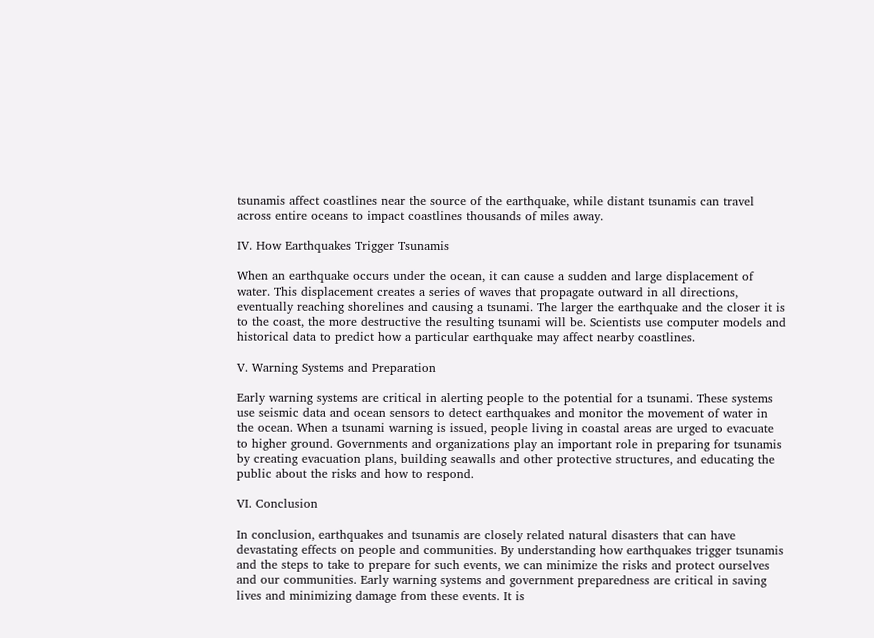tsunamis affect coastlines near the source of the earthquake, while distant tsunamis can travel across entire oceans to impact coastlines thousands of miles away.

IV. How Earthquakes Trigger Tsunamis

When an earthquake occurs under the ocean, it can cause a sudden and large displacement of water. This displacement creates a series of waves that propagate outward in all directions, eventually reaching shorelines and causing a tsunami. The larger the earthquake and the closer it is to the coast, the more destructive the resulting tsunami will be. Scientists use computer models and historical data to predict how a particular earthquake may affect nearby coastlines.

V. Warning Systems and Preparation

Early warning systems are critical in alerting people to the potential for a tsunami. These systems use seismic data and ocean sensors to detect earthquakes and monitor the movement of water in the ocean. When a tsunami warning is issued, people living in coastal areas are urged to evacuate to higher ground. Governments and organizations play an important role in preparing for tsunamis by creating evacuation plans, building seawalls and other protective structures, and educating the public about the risks and how to respond.

VI. Conclusion

In conclusion, earthquakes and tsunamis are closely related natural disasters that can have devastating effects on people and communities. By understanding how earthquakes trigger tsunamis and the steps to take to prepare for such events, we can minimize the risks and protect ourselves and our communities. Early warning systems and government preparedness are critical in saving lives and minimizing damage from these events. It is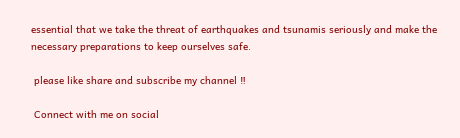essential that we take the threat of earthquakes and tsunamis seriously and make the necessary preparations to keep ourselves safe.

 please like share and subscribe my channel ‼

 Connect with me on social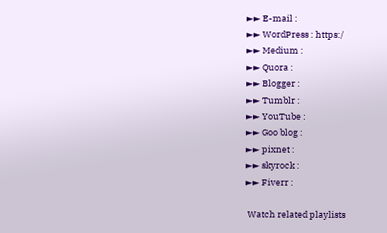►► E-mail :
►► WordPress : https:/
►► Medium :
►► Quora :
►► Blogger :
►► Tumblr :
►► YouTube :
►► Goo blog :
►► pixnet :
►► skyrock :
►► Fiverr :

 Watch related playlists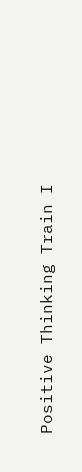Positive Thinking Train I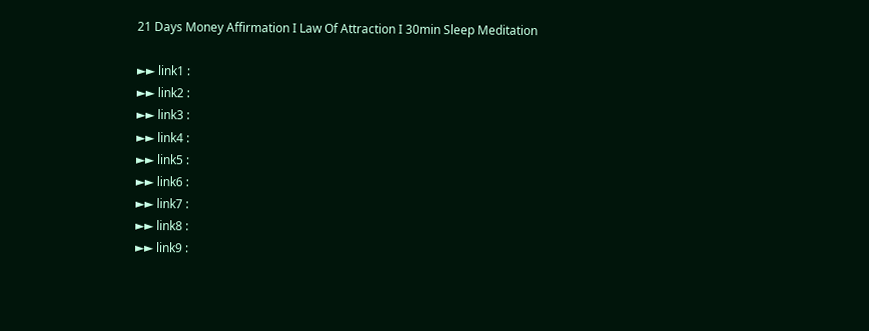21 Days Money Affirmation I Law Of Attraction I 30min Sleep Meditation

►► link1 :
►► link2 :
►► link3 :
►► link4 :
►► link5 :
►► link6 :
►► link7 :
►► link8 :
►► link9 :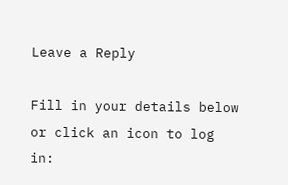Leave a Reply

Fill in your details below or click an icon to log in: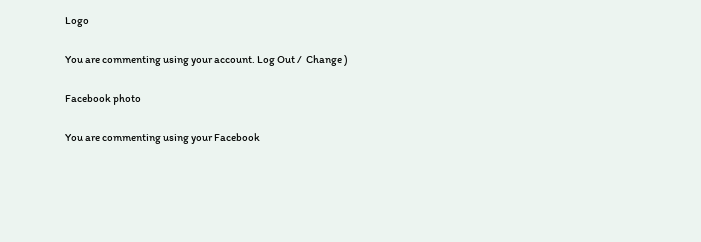Logo

You are commenting using your account. Log Out /  Change )

Facebook photo

You are commenting using your Facebook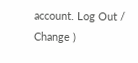account. Log Out /  Change )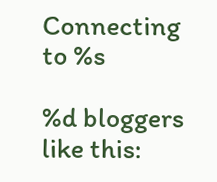Connecting to %s

%d bloggers like this: